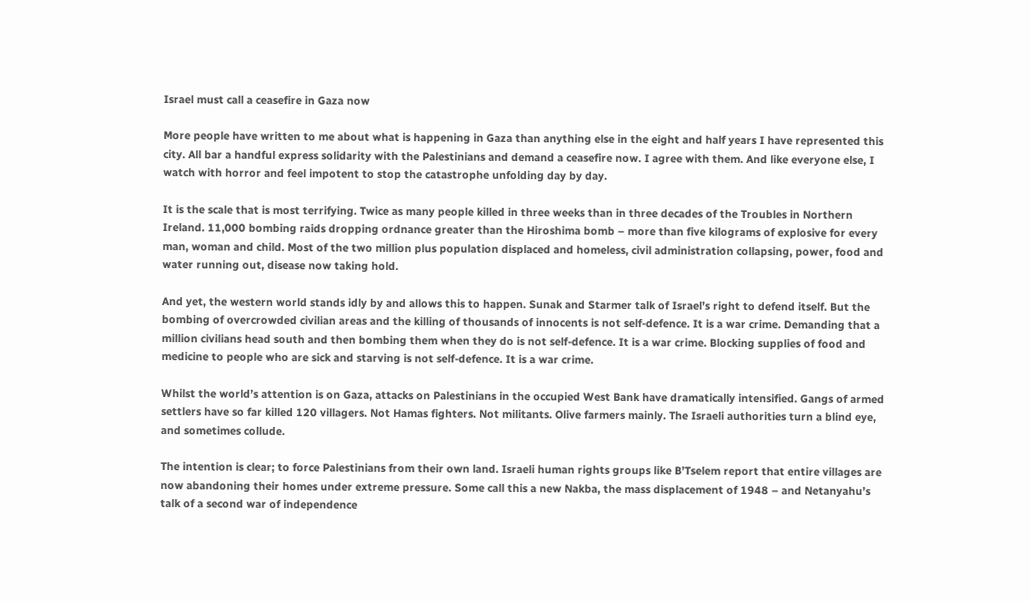Israel must call a ceasefire in Gaza now

More people have written to me about what is happening in Gaza than anything else in the eight and half years I have represented this city. All bar a handful express solidarity with the Palestinians and demand a ceasefire now. I agree with them. And like everyone else, I watch with horror and feel impotent to stop the catastrophe unfolding day by day.

It is the scale that is most terrifying. Twice as many people killed in three weeks than in three decades of the Troubles in Northern Ireland. 11,000 bombing raids dropping ordnance greater than the Hiroshima bomb – more than five kilograms of explosive for every man, woman and child. Most of the two million plus population displaced and homeless, civil administration collapsing, power, food and water running out, disease now taking hold.

And yet, the western world stands idly by and allows this to happen. Sunak and Starmer talk of Israel’s right to defend itself. But the bombing of overcrowded civilian areas and the killing of thousands of innocents is not self-defence. It is a war crime. Demanding that a million civilians head south and then bombing them when they do is not self-defence. It is a war crime. Blocking supplies of food and medicine to people who are sick and starving is not self-defence. It is a war crime.

Whilst the world’s attention is on Gaza, attacks on Palestinians in the occupied West Bank have dramatically intensified. Gangs of armed settlers have so far killed 120 villagers. Not Hamas fighters. Not militants. Olive farmers mainly. The Israeli authorities turn a blind eye, and sometimes collude.

The intention is clear; to force Palestinians from their own land. Israeli human rights groups like B’Tselem report that entire villages are now abandoning their homes under extreme pressure. Some call this a new Nakba, the mass displacement of 1948 – and Netanyahu’s talk of a second war of independence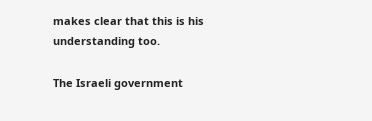makes clear that this is his understanding too.

The Israeli government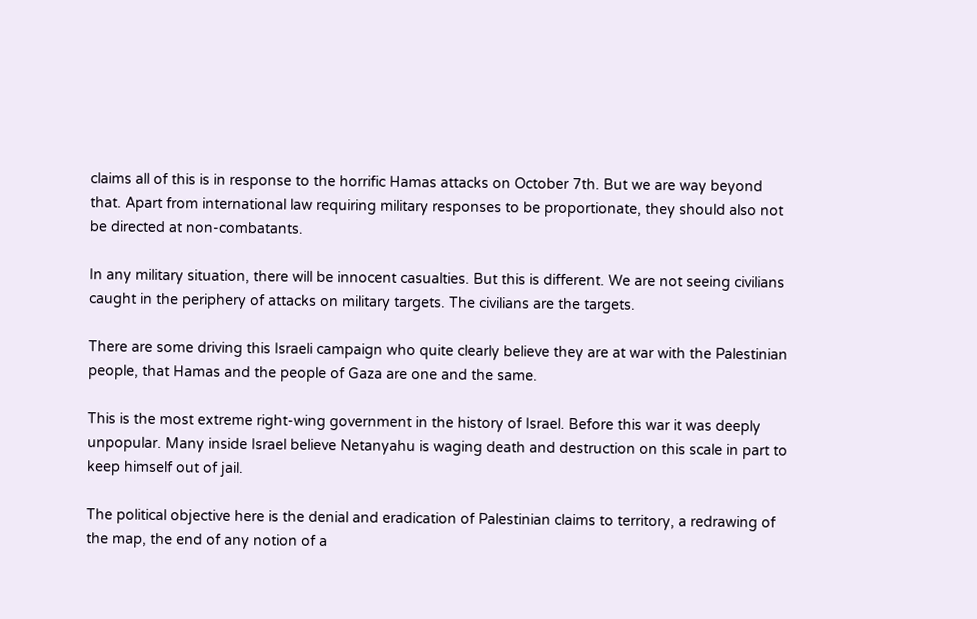claims all of this is in response to the horrific Hamas attacks on October 7th. But we are way beyond that. Apart from international law requiring military responses to be proportionate, they should also not be directed at non-combatants.

In any military situation, there will be innocent casualties. But this is different. We are not seeing civilians caught in the periphery of attacks on military targets. The civilians are the targets.

There are some driving this Israeli campaign who quite clearly believe they are at war with the Palestinian people, that Hamas and the people of Gaza are one and the same.

This is the most extreme right-wing government in the history of Israel. Before this war it was deeply unpopular. Many inside Israel believe Netanyahu is waging death and destruction on this scale in part to keep himself out of jail.

The political objective here is the denial and eradication of Palestinian claims to territory, a redrawing of the map, the end of any notion of a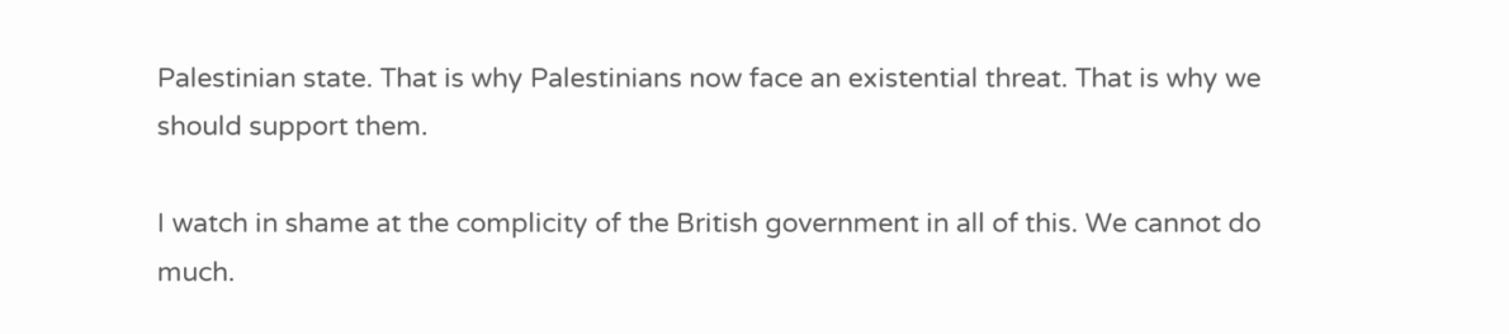Palestinian state. That is why Palestinians now face an existential threat. That is why we should support them.

I watch in shame at the complicity of the British government in all of this. We cannot do much.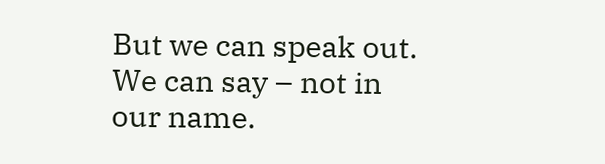But we can speak out. We can say – not in our name.